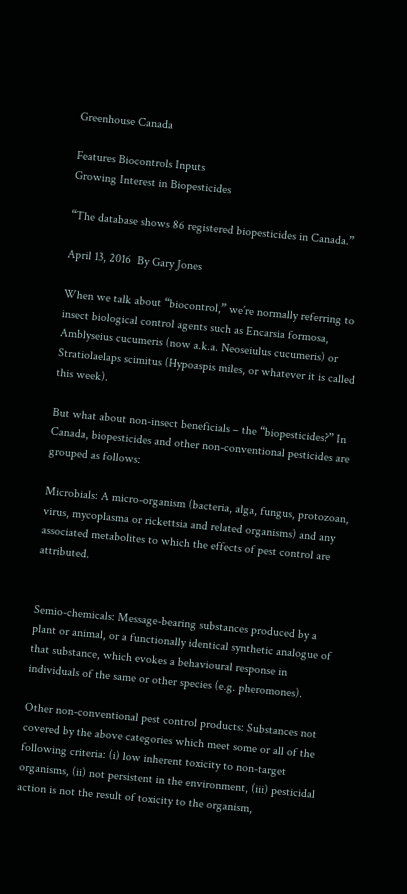Greenhouse Canada

Features Biocontrols Inputs
Growing Interest in Biopesticides

“The database shows 86 registered biopesticides in Canada.”

April 13, 2016  By Gary Jones

When we talk about “biocontrol,” we’re normally referring to insect biological control agents such as Encarsia formosa, Amblyseius cucumeris (now a.k.a. Neoseiulus cucumeris) or Stratiolaelaps scimitus (Hypoaspis miles, or whatever it is called this week).

But what about non-insect beneficials – the “biopesticides?” In Canada, biopesticides and other non-conventional pesticides are grouped as follows:

Microbials: A micro-organism (bacteria, alga, fungus, protozoan, virus, mycoplasma or rickettsia and related organisms) and any associated metabolites to which the effects of pest control are attributed.


Semio-chemicals: Message-bearing substances produced by a plant or animal, or a functionally identical synthetic analogue of that substance, which evokes a behavioural response in individuals of the same or other species (e.g. pheromones).

Other non-conventional pest control products: Substances not covered by the above categories which meet some or all of the following criteria: (i) low inherent toxicity to non-target organisms, (ii) not persistent in the environment, (iii) pesticidal action is not the result of toxicity to the organism,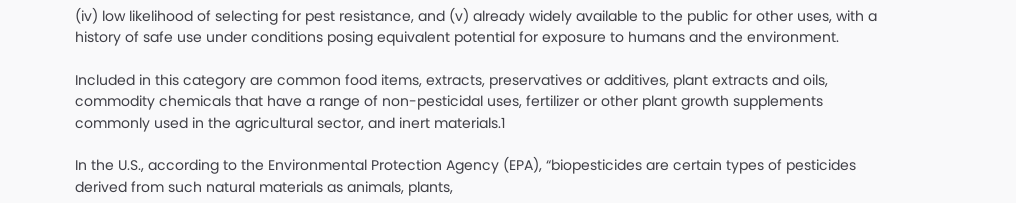(iv) low likelihood of selecting for pest resistance, and (v) already widely available to the public for other uses, with a history of safe use under conditions posing equivalent potential for exposure to humans and the environment.

Included in this category are common food items, extracts, preservatives or additives, plant extracts and oils, commodity chemicals that have a range of non-pesticidal uses, fertilizer or other plant growth supplements commonly used in the agricultural sector, and inert materials.1

In the U.S., according to the Environmental Protection Agency (EPA), “biopesticides are certain types of pesticides derived from such natural materials as animals, plants,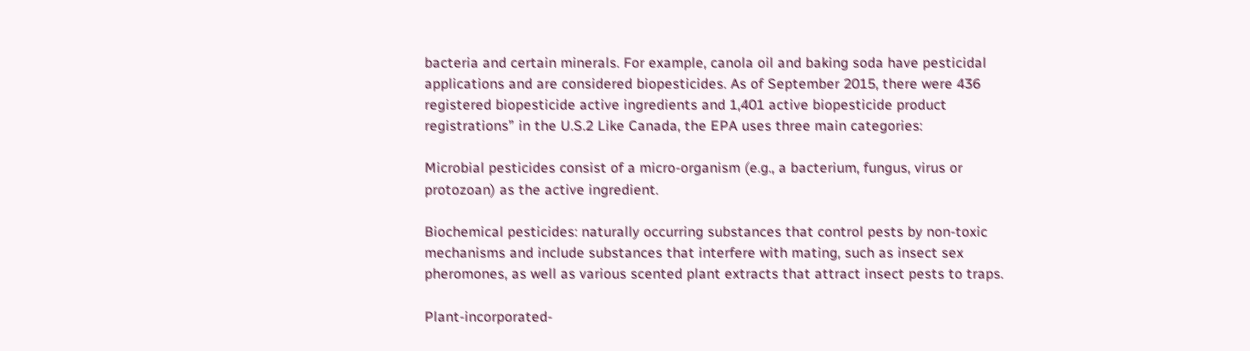bacteria and certain minerals. For example, canola oil and baking soda have pesticidal applications and are considered biopesticides. As of September 2015, there were 436 registered biopesticide active ingredients and 1,401 active biopesticide product registrations” in the U.S.2 Like Canada, the EPA uses three main categories:

Microbial pesticides consist of a micro-organism (e.g., a bacterium, fungus, virus or protozoan) as the active ingredient.

Biochemical pesticides: naturally occurring substances that control pests by non-toxic mechanisms and include substances that interfere with mating, such as insect sex pheromones, as well as various scented plant extracts that attract insect pests to traps.

Plant-incorporated-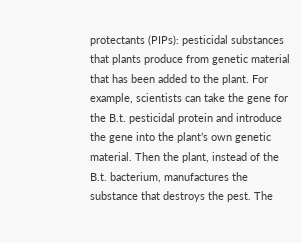protectants (PIPs): pesticidal substances that plants produce from genetic material that has been added to the plant. For example, scientists can take the gene for the B.t. pesticidal protein and introduce the gene into the plant’s own genetic material. Then the plant, instead of the B.t. bacterium, manufactures the substance that destroys the pest. The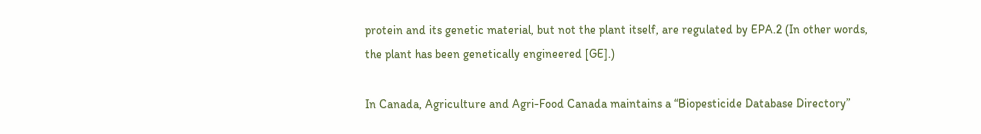protein and its genetic material, but not the plant itself, are regulated by EPA.2 (In other words, the plant has been genetically engineered [GE].)

In Canada, Agriculture and Agri-Food Canada maintains a “Biopesticide Database Directory”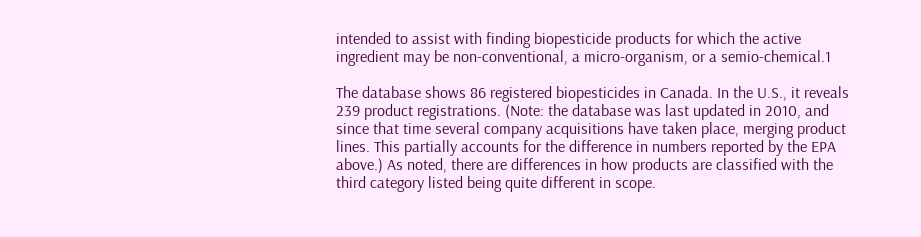intended to assist with finding biopesticide products for which the active ingredient may be non-conventional, a micro-organism, or a semio-chemical.1

The database shows 86 registered biopesticides in Canada. In the U.S., it reveals 239 product registrations. (Note: the database was last updated in 2010, and since that time several company acquisitions have taken place, merging product lines. This partially accounts for the difference in numbers reported by the EPA above.) As noted, there are differences in how products are classified with the third category listed being quite different in scope.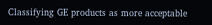Classifying GE products as more acceptable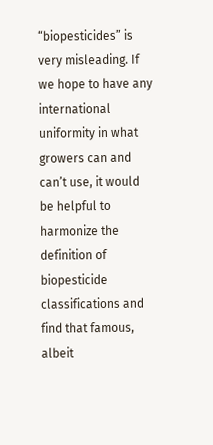“biopesticides” is very misleading. If we hope to have any international uniformity in what growers can and can’t use, it would be helpful to harmonize the definition of biopesticide classifications and find that famous, albeit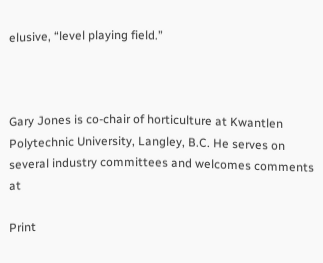elusive, “level playing field.”



Gary Jones is co-chair of horticulture at Kwantlen Polytechnic University, Langley, B.C. He serves on several industry committees and welcomes comments at

Print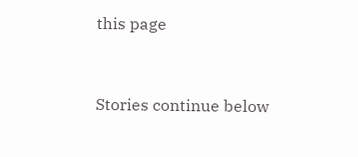this page


Stories continue below